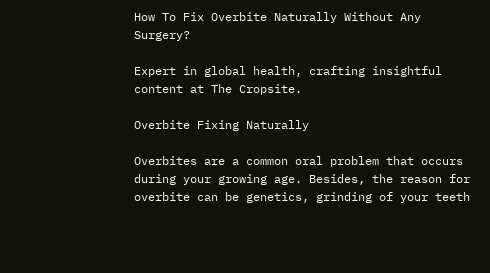How To Fix Overbite Naturally Without Any Surgery?

Expert in global health, crafting insightful content at The Cropsite.

Overbite Fixing Naturally

Overbites are a common oral problem that occurs during your growing age. Besides, the reason for overbite can be genetics, grinding of your teeth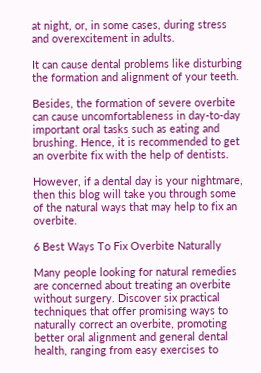at night, or, in some cases, during stress and overexcitement in adults.

It can cause dental problems like disturbing the formation and alignment of your teeth.

Besides, the formation of severe overbite can cause uncomfortableness in day-to-day important oral tasks such as eating and brushing. Hence, it is recommended to get an overbite fix with the help of dentists.

However, if a dental day is your nightmare, then this blog will take you through some of the natural ways that may help to fix an overbite.

6 Best Ways To Fix Overbite Naturally

Many people looking for natural remedies are concerned about treating an overbite without surgery. Discover six practical techniques that offer promising ways to naturally correct an overbite, promoting better oral alignment and general dental health, ranging from easy exercises to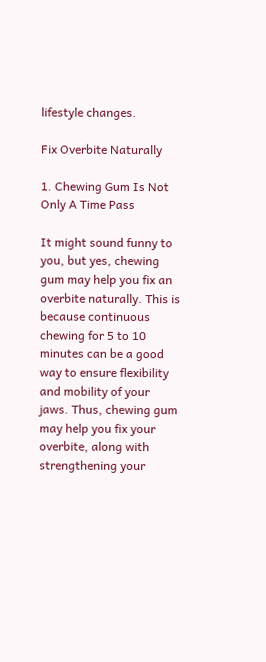lifestyle changes.

Fix Overbite Naturally

1. Chewing Gum Is Not Only A Time Pass

It might sound funny to you, but yes, chewing gum may help you fix an overbite naturally. This is because continuous chewing for 5 to 10 minutes can be a good way to ensure flexibility and mobility of your jaws. Thus, chewing gum may help you fix your overbite, along with strengthening your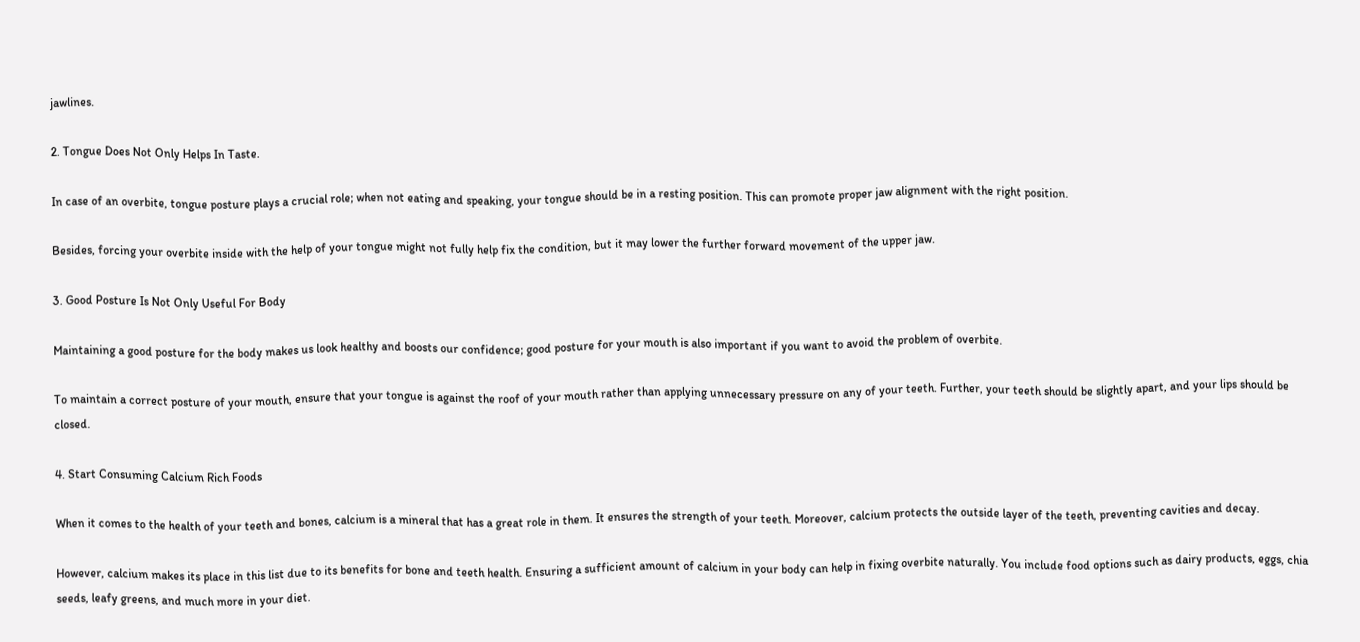jawlines.

2. Tongue Does Not Only Helps In Taste.

In case of an overbite, tongue posture plays a crucial role; when not eating and speaking, your tongue should be in a resting position. This can promote proper jaw alignment with the right position.

Besides, forcing your overbite inside with the help of your tongue might not fully help fix the condition, but it may lower the further forward movement of the upper jaw.

3. Good Posture Is Not Only Useful For Body

Maintaining a good posture for the body makes us look healthy and boosts our confidence; good posture for your mouth is also important if you want to avoid the problem of overbite.

To maintain a correct posture of your mouth, ensure that your tongue is against the roof of your mouth rather than applying unnecessary pressure on any of your teeth. Further, your teeth should be slightly apart, and your lips should be closed.

4. Start Consuming Calcium Rich Foods

When it comes to the health of your teeth and bones, calcium is a mineral that has a great role in them. It ensures the strength of your teeth. Moreover, calcium protects the outside layer of the teeth, preventing cavities and decay.

However, calcium makes its place in this list due to its benefits for bone and teeth health. Ensuring a sufficient amount of calcium in your body can help in fixing overbite naturally. You include food options such as dairy products, eggs, chia seeds, leafy greens, and much more in your diet.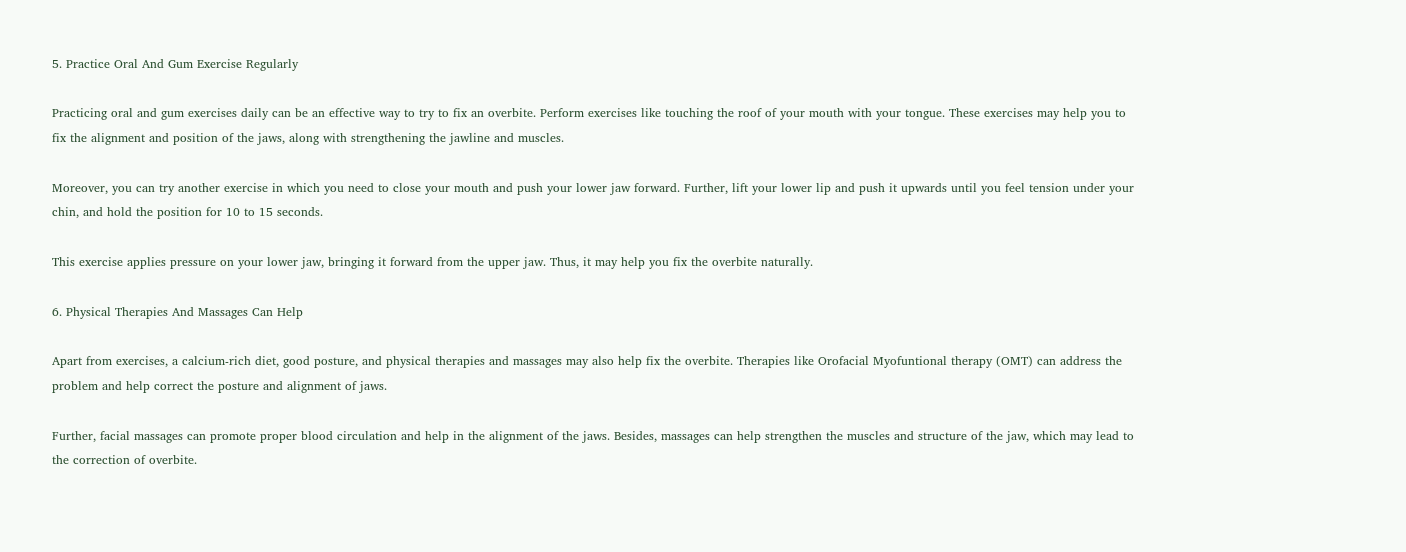5. Practice Oral And Gum Exercise Regularly

Practicing oral and gum exercises daily can be an effective way to try to fix an overbite. Perform exercises like touching the roof of your mouth with your tongue. These exercises may help you to fix the alignment and position of the jaws, along with strengthening the jawline and muscles.

Moreover, you can try another exercise in which you need to close your mouth and push your lower jaw forward. Further, lift your lower lip and push it upwards until you feel tension under your chin, and hold the position for 10 to 15 seconds.

This exercise applies pressure on your lower jaw, bringing it forward from the upper jaw. Thus, it may help you fix the overbite naturally.

6. Physical Therapies And Massages Can Help

Apart from exercises, a calcium-rich diet, good posture, and physical therapies and massages may also help fix the overbite. Therapies like Orofacial Myofuntional therapy (OMT) can address the problem and help correct the posture and alignment of jaws.

Further, facial massages can promote proper blood circulation and help in the alignment of the jaws. Besides, massages can help strengthen the muscles and structure of the jaw, which may lead to the correction of overbite.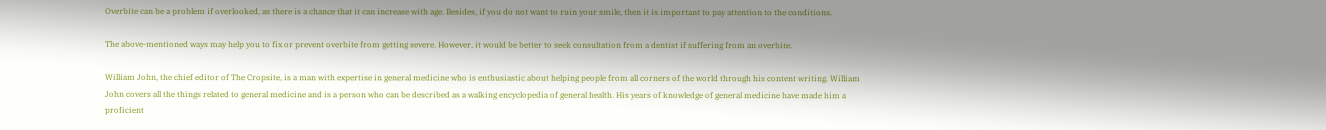Overbite can be a problem if overlooked, as there is a chance that it can increase with age. Besides, if you do not want to ruin your smile, then it is important to pay attention to the conditions.

The above-mentioned ways may help you to fix or prevent overbite from getting severe. However, it would be better to seek consultation from a dentist if suffering from an overbite.

William John, the chief editor of The Cropsite, is a man with expertise in general medicine who is enthusiastic about helping people from all corners of the world through his content writing. William John covers all the things related to general medicine and is a person who can be described as a walking encyclopedia of general health. His years of knowledge of general medicine have made him a proficient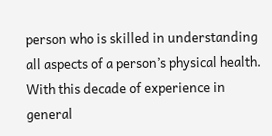person who is skilled in understanding all aspects of a person’s physical health. With this decade of experience in general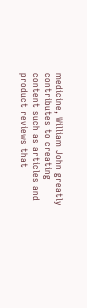medicine, William John greatly contributes to creating content such as articles and product reviews that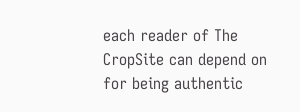each reader of The CropSite can depend on for being authentic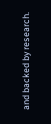and backed by research.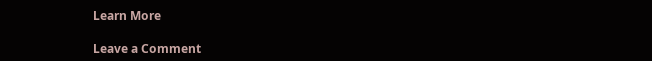Learn More

Leave a Comment